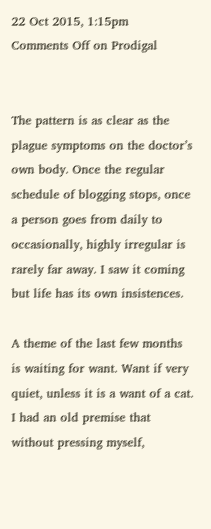22 Oct 2015, 1:15pm
Comments Off on Prodigal


The pattern is as clear as the plague symptoms on the doctor’s own body. Once the regular schedule of blogging stops, once a person goes from daily to occasionally, highly irregular is rarely far away. I saw it coming but life has its own insistences.

A theme of the last few months is waiting for want. Want if very quiet, unless it is a want of a cat. I had an old premise that without pressing myself,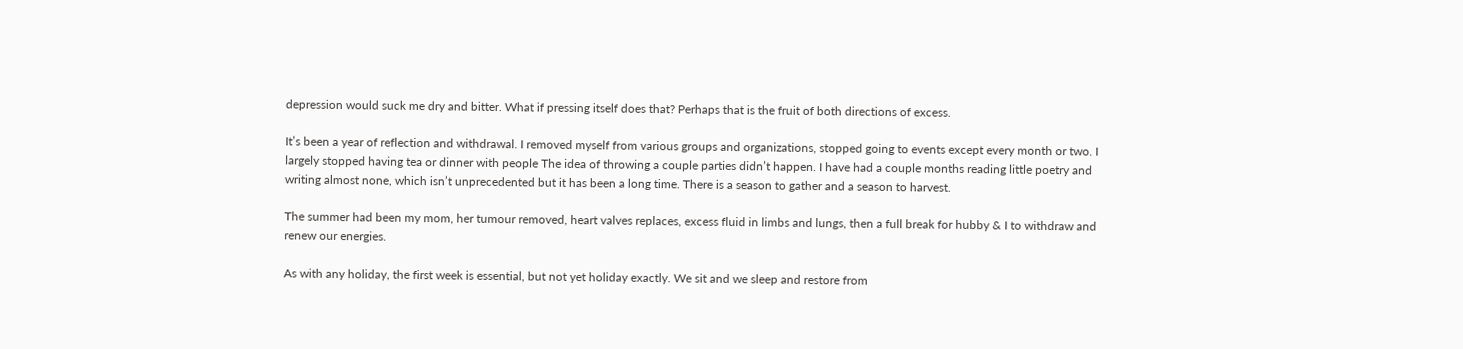depression would suck me dry and bitter. What if pressing itself does that? Perhaps that is the fruit of both directions of excess.

It’s been a year of reflection and withdrawal. I removed myself from various groups and organizations, stopped going to events except every month or two. I largely stopped having tea or dinner with people The idea of throwing a couple parties didn’t happen. I have had a couple months reading little poetry and writing almost none, which isn’t unprecedented but it has been a long time. There is a season to gather and a season to harvest.

The summer had been my mom, her tumour removed, heart valves replaces, excess fluid in limbs and lungs, then a full break for hubby & I to withdraw and renew our energies.

As with any holiday, the first week is essential, but not yet holiday exactly. We sit and we sleep and restore from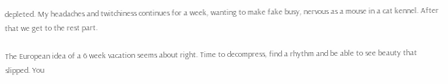depleted. My headaches and twitchiness continues for a week, wanting to make fake busy, nervous as a mouse in a cat kennel. After that we get to the rest part.

The European idea of a 6 week vacation seems about right. Time to decompress, find a rhythm and be able to see beauty that slipped. You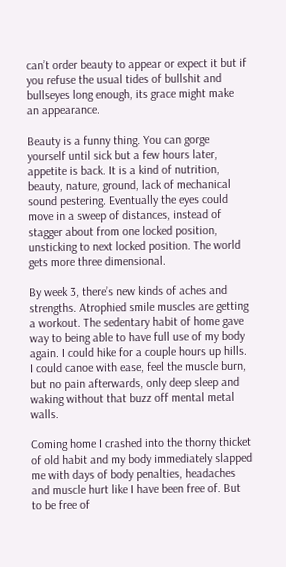can’t order beauty to appear or expect it but if you refuse the usual tides of bullshit and bullseyes long enough, its grace might make an appearance.

Beauty is a funny thing. You can gorge yourself until sick but a few hours later, appetite is back. It is a kind of nutrition, beauty, nature, ground, lack of mechanical sound pestering. Eventually the eyes could move in a sweep of distances, instead of stagger about from one locked position, unsticking to next locked position. The world gets more three dimensional.

By week 3, there’s new kinds of aches and strengths. Atrophied smile muscles are getting a workout. The sedentary habit of home gave way to being able to have full use of my body again. I could hike for a couple hours up hills. I could canoe with ease, feel the muscle burn, but no pain afterwards, only deep sleep and waking without that buzz off mental metal walls.

Coming home I crashed into the thorny thicket of old habit and my body immediately slapped me with days of body penalties, headaches and muscle hurt like I have been free of. But to be free of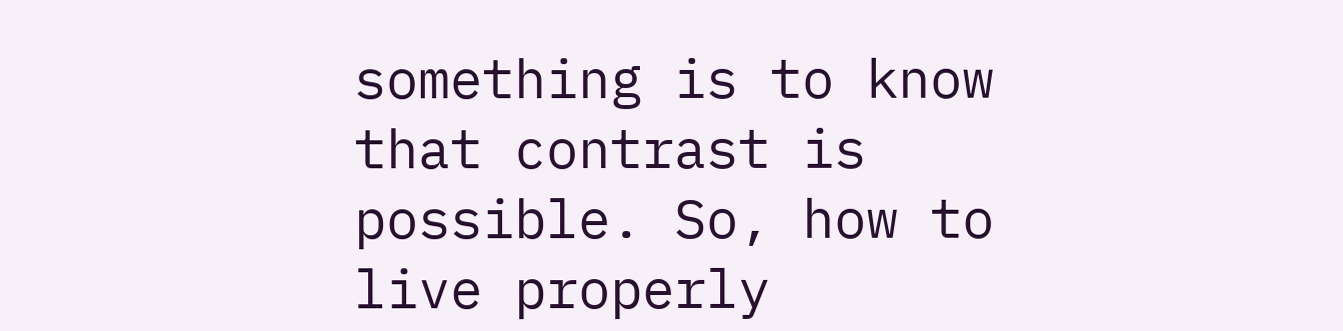something is to know that contrast is possible. So, how to live properly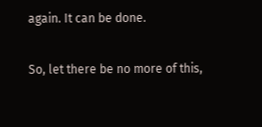again. It can be done.

So, let there be no more of this,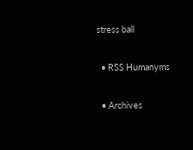stress ball

  • RSS Humanyms

  • Archives